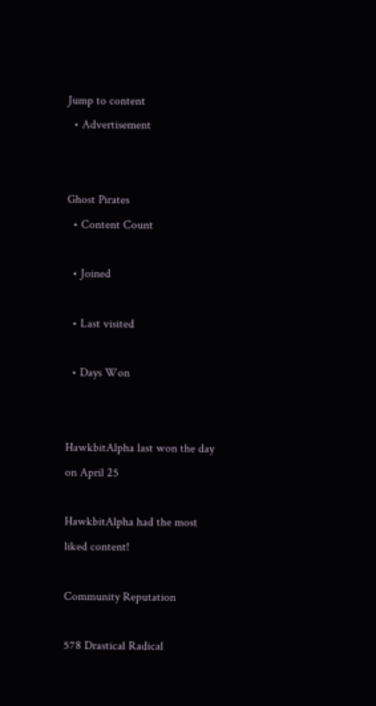Jump to content
  • Advertisement


Ghost Pirates
  • Content Count

  • Joined

  • Last visited

  • Days Won


HawkbitAlpha last won the day on April 25

HawkbitAlpha had the most liked content!

Community Reputation

578 Drastical Radical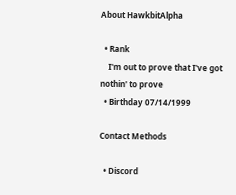About HawkbitAlpha

  • Rank
    I'm out to prove that I've got nothin' to prove
  • Birthday 07/14/1999

Contact Methods

  • Discord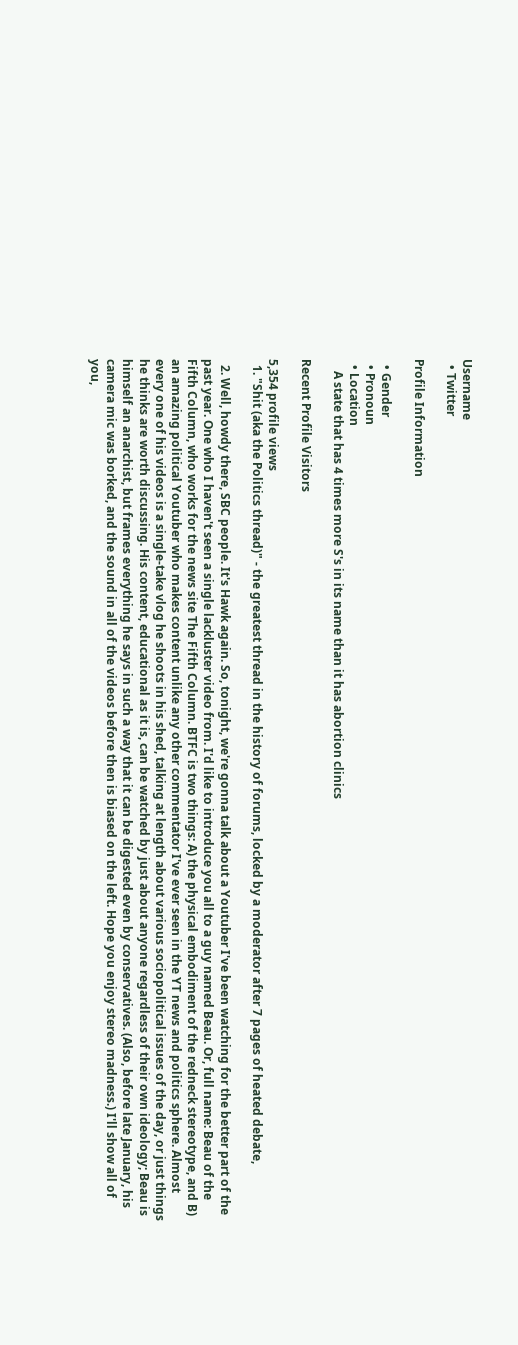Username
  • Twitter

Profile Information

  • Gender
  • Pronoun
  • Location
    A state that has 4 times more S's in its name than it has abortion clinics

Recent Profile Visitors

5,354 profile views
  1. "Shit (aka the Politics thread)" - the greatest thread in the history of forums, locked by a moderator after 7 pages of heated debate,

  2. Well, howdy there, SBC people. It's Hawk again. So, tonight, we're gonna talk about a Youtuber I've been watching for the better part of the past year. One who I haven't seen a single lackluster video from. I'd like to introduce you all to a guy named Beau. Or, full name: Beau of the Fifth Column, who works for the news site The Fifth Column. BTFC is two things: A) the physical embodiment of the redneck stereotype, and B) an amazing political Youtuber who makes content unlike any other commentator I've ever seen in the YT news and politics sphere. Almost every one of his videos is a single-take vlog he shoots in his shed, talking at length about various sociopolitical issues of the day, or just things he thinks are worth discussing. His content, educational as it is, can be watched by just about anyone regardless of their own ideology; Beau is himself an anarchist, but frames everything he says in such a way that it can be digested even by conservatives. (Also, before late January, his camera mic was borked, and the sound in all of the videos before then is biased on the left. Hope you enjoy stereo madness.) I'll show all of you,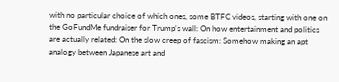with no particular choice of which ones, some BTFC videos, starting with one on the GoFundMe fundraiser for Trump's wall: On how entertainment and politics are actually related: On the slow creep of fascism: Somehow making an apt analogy between Japanese art and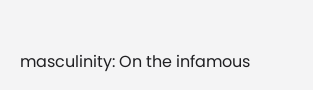masculinity: On the infamous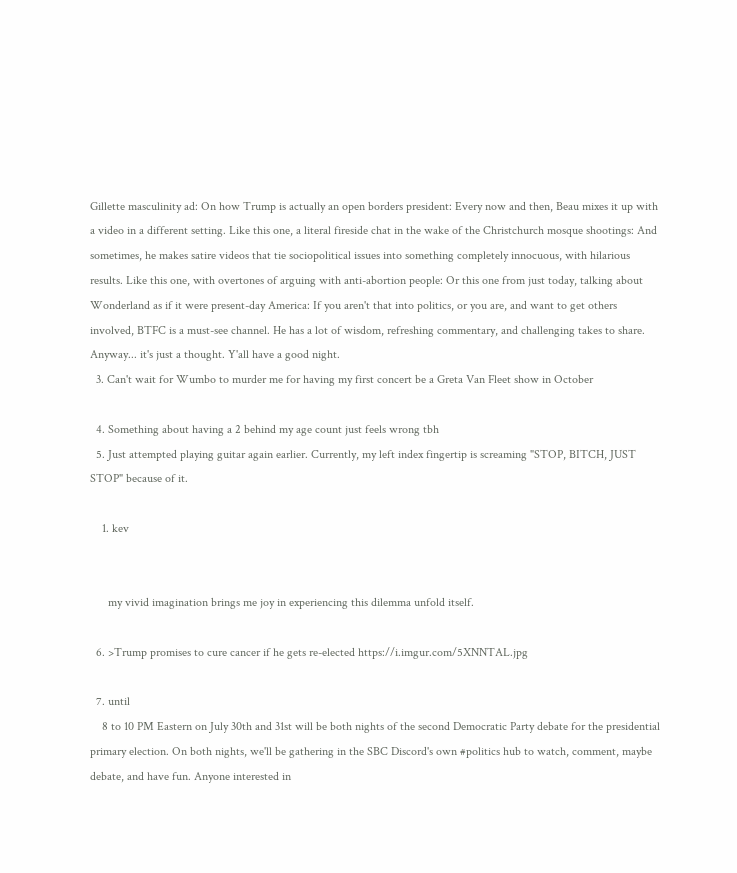Gillette masculinity ad: On how Trump is actually an open borders president: Every now and then, Beau mixes it up with a video in a different setting. Like this one, a literal fireside chat in the wake of the Christchurch mosque shootings: And sometimes, he makes satire videos that tie sociopolitical issues into something completely innocuous, with hilarious results. Like this one, with overtones of arguing with anti-abortion people: Or this one from just today, talking about Wonderland as if it were present-day America: If you aren't that into politics, or you are, and want to get others involved, BTFC is a must-see channel. He has a lot of wisdom, refreshing commentary, and challenging takes to share. Anyway... it's just a thought. Y'all have a good night.
  3. Can't wait for Wumbo to murder me for having my first concert be a Greta Van Fleet show in October

  4. Something about having a 2 behind my age count just feels wrong tbh
  5. Just attempted playing guitar again earlier. Currently, my left index fingertip is screaming "STOP, BITCH, JUST STOP" because of it.

    1. kev


      my vivid imagination brings me joy in experiencing this dilemma unfold itself.

  6. >Trump promises to cure cancer if he gets re-elected https://i.imgur.com/5XNNTAL.jpg

  7. until
    8 to 10 PM Eastern on July 30th and 31st will be both nights of the second Democratic Party debate for the presidential primary election. On both nights, we'll be gathering in the SBC Discord's own #politics hub to watch, comment, maybe debate, and have fun. Anyone interested in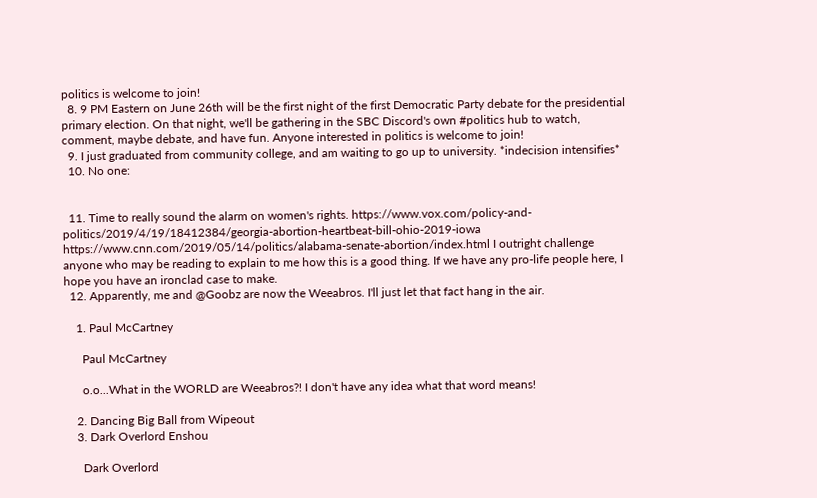politics is welcome to join!
  8. 9 PM Eastern on June 26th will be the first night of the first Democratic Party debate for the presidential primary election. On that night, we'll be gathering in the SBC Discord's own #politics hub to watch, comment, maybe debate, and have fun. Anyone interested in politics is welcome to join!
  9. I just graduated from community college, and am waiting to go up to university. *indecision intensifies*
  10. No one:


  11. Time to really sound the alarm on women's rights. https://www.vox.com/policy-and-politics/2019/4/19/18412384/georgia-abortion-heartbeat-bill-ohio-2019-iowa https://www.cnn.com/2019/05/14/politics/alabama-senate-abortion/index.html I outright challenge anyone who may be reading to explain to me how this is a good thing. If we have any pro-life people here, I hope you have an ironclad case to make.
  12. Apparently, me and @Goobz are now the Weeabros. I'll just let that fact hang in the air.

    1. Paul McCartney

      Paul McCartney

      o.o...What in the WORLD are Weeabros?! I don't have any idea what that word means!

    2. Dancing Big Ball from Wipeout
    3. Dark Overlord Enshou

      Dark Overlord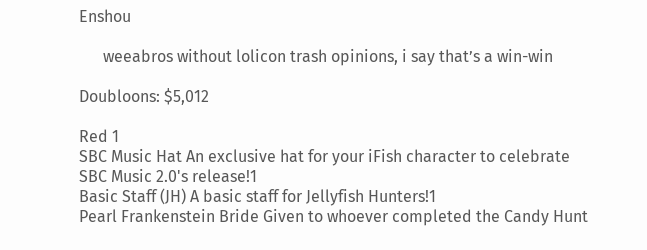Enshou

      weeabros without lolicon trash opinions, i say that’s a win-win

Doubloons: $5,012

Red 1
SBC Music Hat An exclusive hat for your iFish character to celebrate SBC Music 2.0's release!1
Basic Staff (JH) A basic staff for Jellyfish Hunters!1
Pearl Frankenstein Bride Given to whoever completed the Candy Hunt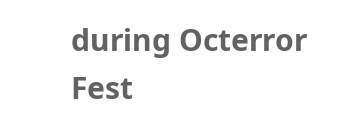during Octerror Fest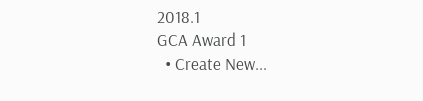2018.1
GCA Award 1
  • Create New...